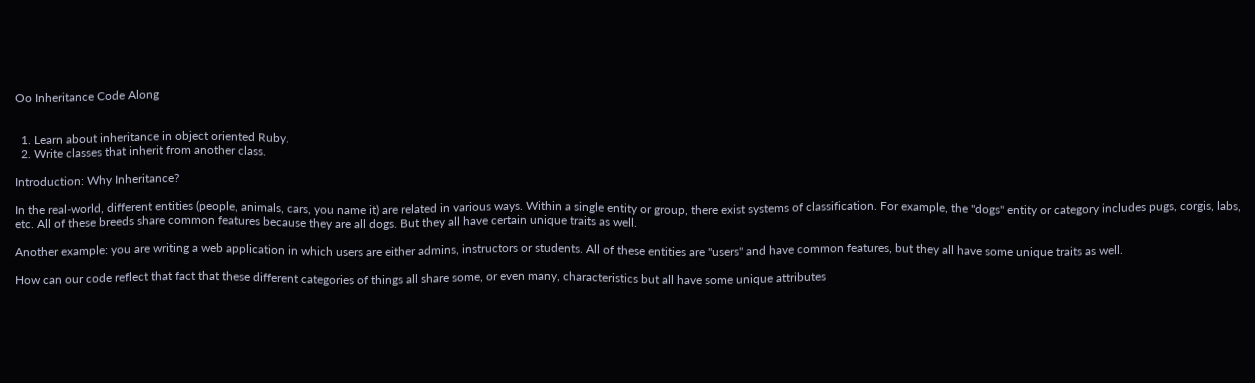Oo Inheritance Code Along


  1. Learn about inheritance in object oriented Ruby.
  2. Write classes that inherit from another class.

Introduction: Why Inheritance?

In the real-world, different entities (people, animals, cars, you name it) are related in various ways. Within a single entity or group, there exist systems of classification. For example, the "dogs" entity or category includes pugs, corgis, labs, etc. All of these breeds share common features because they are all dogs. But they all have certain unique traits as well.

Another example: you are writing a web application in which users are either admins, instructors or students. All of these entities are "users" and have common features, but they all have some unique traits as well.

How can our code reflect that fact that these different categories of things all share some, or even many, characteristics but all have some unique attributes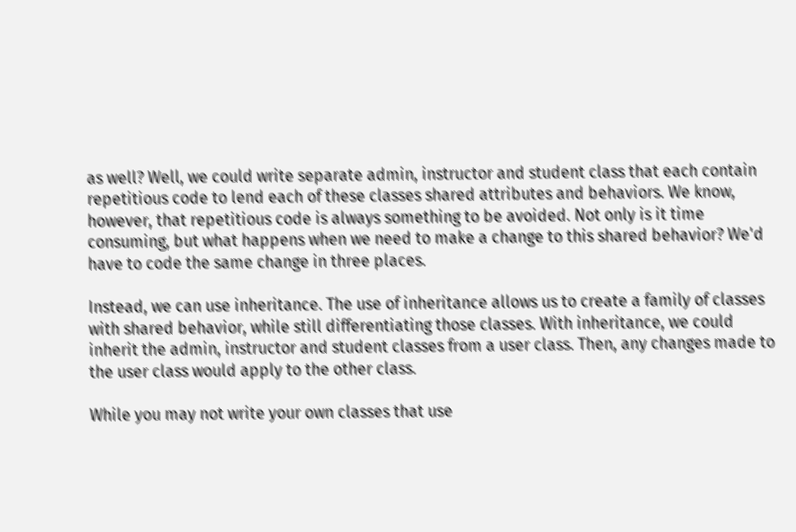as well? Well, we could write separate admin, instructor and student class that each contain repetitious code to lend each of these classes shared attributes and behaviors. We know, however, that repetitious code is always something to be avoided. Not only is it time consuming, but what happens when we need to make a change to this shared behavior? We'd have to code the same change in three places.

Instead, we can use inheritance. The use of inheritance allows us to create a family of classes with shared behavior, while still differentiating those classes. With inheritance, we could inherit the admin, instructor and student classes from a user class. Then, any changes made to the user class would apply to the other class.

While you may not write your own classes that use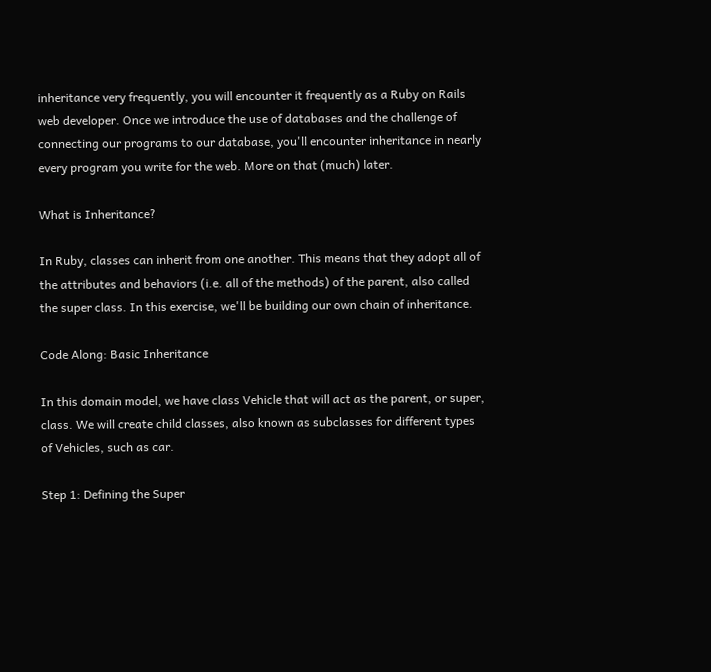inheritance very frequently, you will encounter it frequently as a Ruby on Rails web developer. Once we introduce the use of databases and the challenge of connecting our programs to our database, you'll encounter inheritance in nearly every program you write for the web. More on that (much) later.

What is Inheritance?

In Ruby, classes can inherit from one another. This means that they adopt all of the attributes and behaviors (i.e. all of the methods) of the parent, also called the super class. In this exercise, we'll be building our own chain of inheritance.

Code Along: Basic Inheritance

In this domain model, we have class Vehicle that will act as the parent, or super, class. We will create child classes, also known as subclasses for different types of Vehicles, such as car.

Step 1: Defining the Super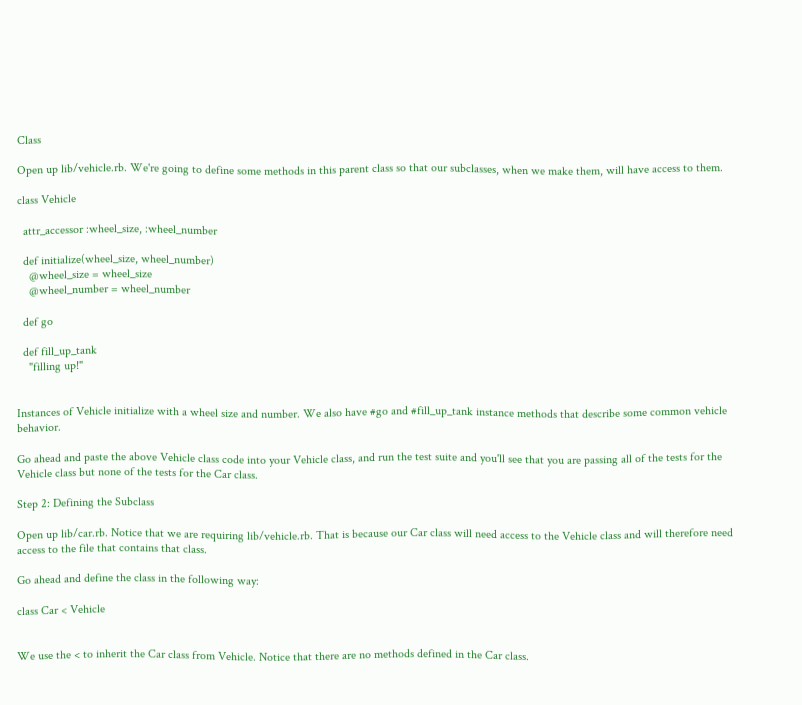Class

Open up lib/vehicle.rb. We're going to define some methods in this parent class so that our subclasses, when we make them, will have access to them.

class Vehicle

  attr_accessor :wheel_size, :wheel_number

  def initialize(wheel_size, wheel_number)
    @wheel_size = wheel_size
    @wheel_number = wheel_number

  def go

  def fill_up_tank
    "filling up!"


Instances of Vehicle initialize with a wheel size and number. We also have #go and #fill_up_tank instance methods that describe some common vehicle behavior.

Go ahead and paste the above Vehicle class code into your Vehicle class, and run the test suite and you'll see that you are passing all of the tests for the Vehicle class but none of the tests for the Car class.

Step 2: Defining the Subclass

Open up lib/car.rb. Notice that we are requiring lib/vehicle.rb. That is because our Car class will need access to the Vehicle class and will therefore need access to the file that contains that class.

Go ahead and define the class in the following way:

class Car < Vehicle


We use the < to inherit the Car class from Vehicle. Notice that there are no methods defined in the Car class.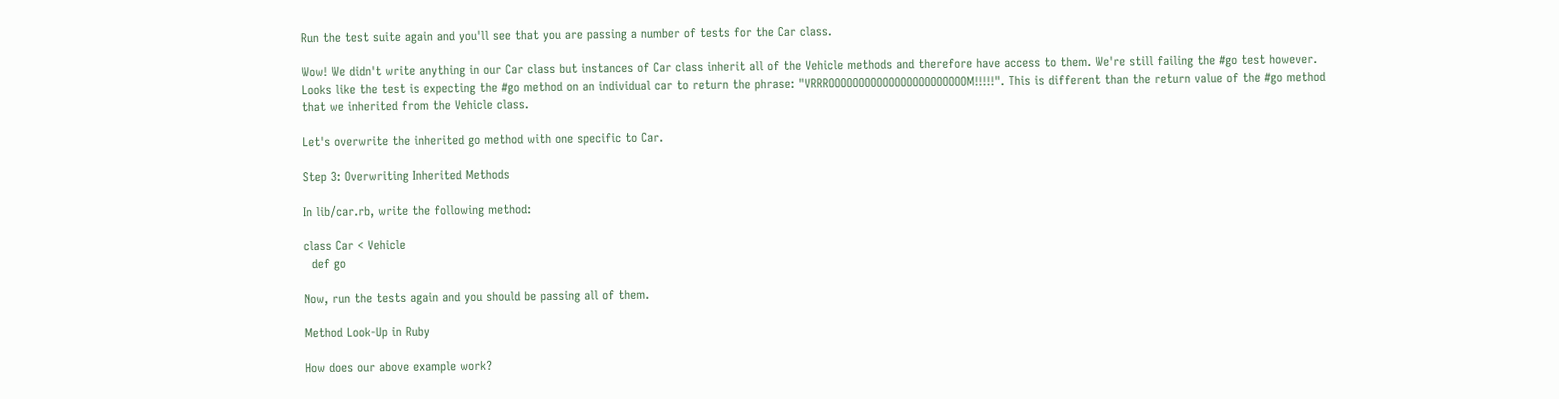Run the test suite again and you'll see that you are passing a number of tests for the Car class.

Wow! We didn't write anything in our Car class but instances of Car class inherit all of the Vehicle methods and therefore have access to them. We're still failing the #go test however. Looks like the test is expecting the #go method on an individual car to return the phrase: "VRRROOOOOOOOOOOOOOOOOOOOOOOM!!!!!". This is different than the return value of the #go method that we inherited from the Vehicle class.

Let's overwrite the inherited go method with one specific to Car.

Step 3: Overwriting Inherited Methods

In lib/car.rb, write the following method:

class Car < Vehicle
  def go

Now, run the tests again and you should be passing all of them.

Method Look-Up in Ruby

How does our above example work?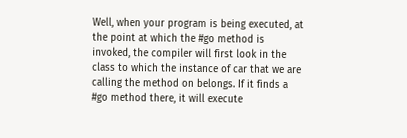Well, when your program is being executed, at the point at which the #go method is invoked, the compiler will first look in the class to which the instance of car that we are calling the method on belongs. If it finds a #go method there, it will execute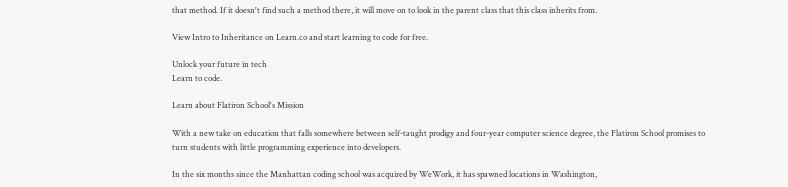that method. If it doesn't find such a method there, it will move on to look in the parent class that this class inherits from.

View Intro to Inheritance on Learn.co and start learning to code for free.

Unlock your future in tech
Learn to code.

Learn about Flatiron School's Mission

With a new take on education that falls somewhere between self-taught prodigy and four-year computer science degree, the Flatiron School promises to turn students with little programming experience into developers.

In the six months since the Manhattan coding school was acquired by WeWork, it has spawned locations in Washington,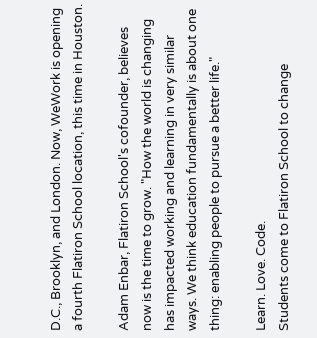D.C., Brooklyn, and London. Now, WeWork is opening a fourth Flatiron School location, this time in Houston.

Adam Enbar, Flatiron School's cofounder, believes now is the time to grow. "How the world is changing has impacted working and learning in very similar ways. We think education fundamentally is about one thing: enabling people to pursue a better life."

Learn. Love. Code.
Students come to Flatiron School to change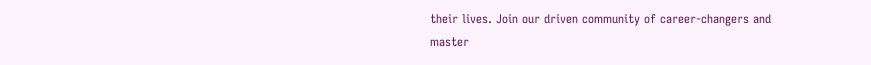their lives. Join our driven community of career-changers and master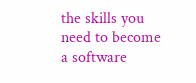the skills you need to become a software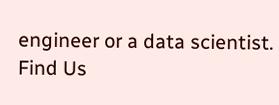engineer or a data scientist.
Find Us